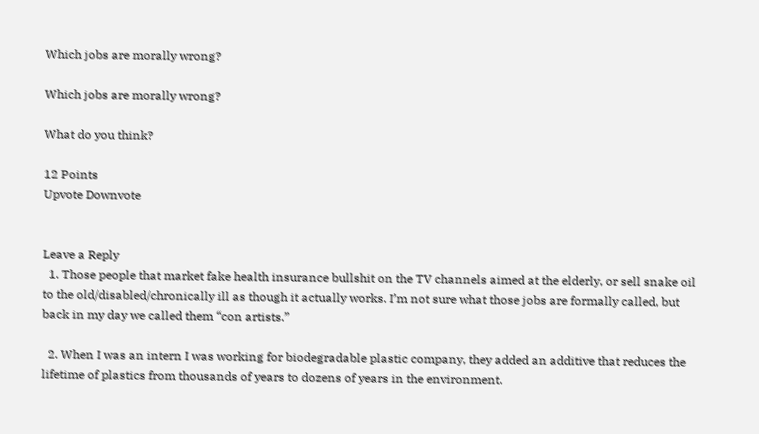Which jobs are morally wrong?

Which jobs are morally wrong?

What do you think?

12 Points
Upvote Downvote


Leave a Reply
  1. Those people that market fake health insurance bullshit on the TV channels aimed at the elderly, or sell snake oil to the old/disabled/chronically ill as though it actually works. I’m not sure what those jobs are formally called, but back in my day we called them “con artists.”

  2. When I was an intern I was working for biodegradable plastic company, they added an additive that reduces the lifetime of plastics from thousands of years to dozens of years in the environment.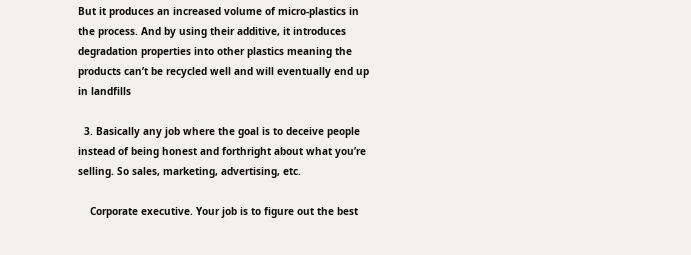But it produces an increased volume of micro-plastics in the process. And by using their additive, it introduces degradation properties into other plastics meaning the products can’t be recycled well and will eventually end up in landfills

  3. Basically any job where the goal is to deceive people instead of being honest and forthright about what you’re selling. So sales, marketing, advertising, etc.

    Corporate executive. Your job is to figure out the best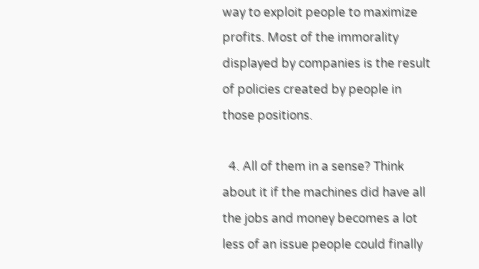way to exploit people to maximize profits. Most of the immorality displayed by companies is the result of policies created by people in those positions.

  4. All of them in a sense? Think about it if the machines did have all the jobs and money becomes a lot less of an issue people could finally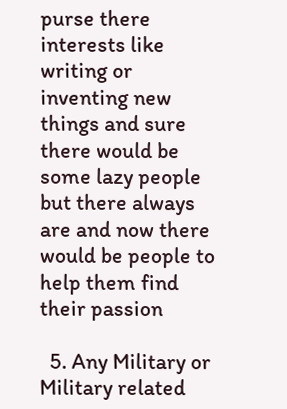purse there interests like writing or inventing new things and sure there would be some lazy people but there always are and now there would be people to help them find their passion

  5. Any Military or Military related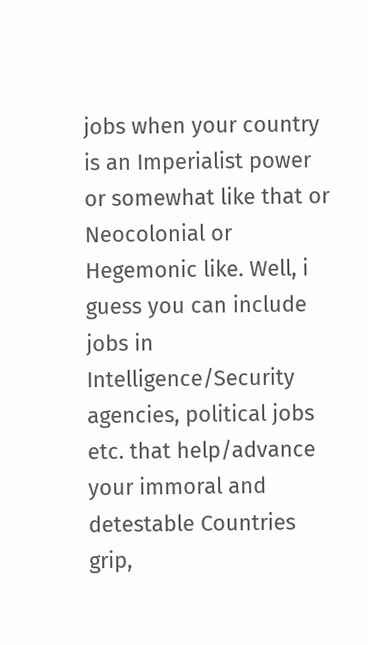jobs when your country is an Imperialist power or somewhat like that or Neocolonial or Hegemonic like. Well, i guess you can include jobs in Intelligence/Security agencies, political jobs etc. that help/advance your immoral and detestable Countries grip,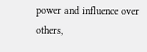power and influence over others,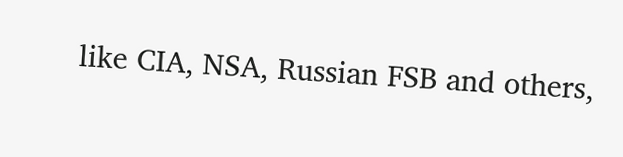like CIA, NSA, Russian FSB and others,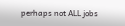perhaps not ALL jobs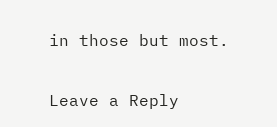in those but most.

Leave a Reply